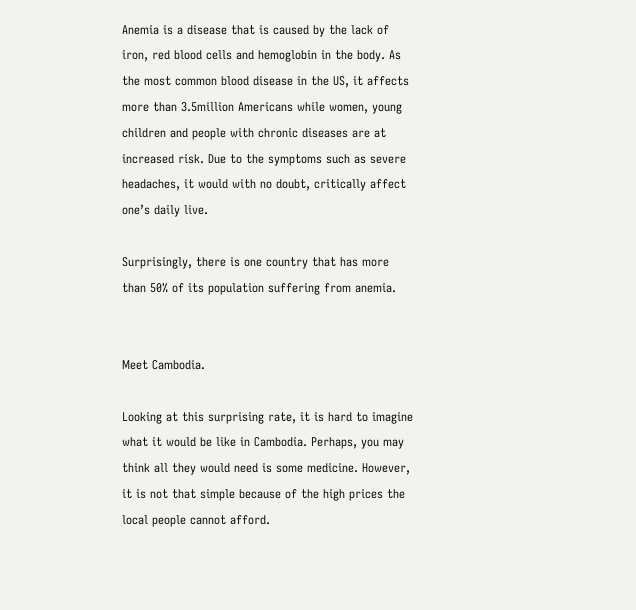Anemia is a disease that is caused by the lack of iron, red blood cells and hemoglobin in the body. As the most common blood disease in the US, it affects more than 3.5million Americans while women, young children and people with chronic diseases are at increased risk. Due to the symptoms such as severe headaches, it would with no doubt, critically affect one’s daily live.

Surprisingly, there is one country that has more than 50% of its population suffering from anemia.


Meet Cambodia.

Looking at this surprising rate, it is hard to imagine what it would be like in Cambodia. Perhaps, you may think all they would need is some medicine. However, it is not that simple because of the high prices the local people cannot afford.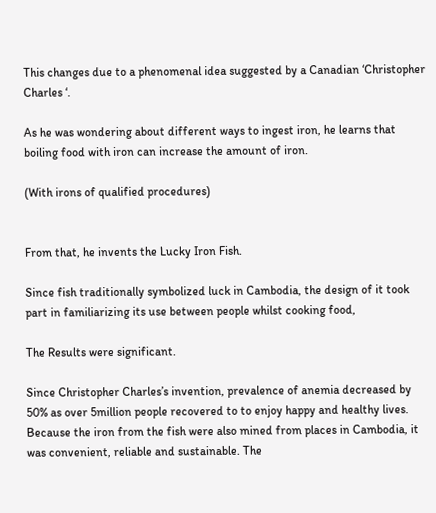This changes due to a phenomenal idea suggested by a Canadian ‘Christopher Charles ‘.

As he was wondering about different ways to ingest iron, he learns that boiling food with iron can increase the amount of iron.

(With irons of qualified procedures)


From that, he invents the Lucky Iron Fish.

Since fish traditionally symbolized luck in Cambodia, the design of it took part in familiarizing its use between people whilst cooking food,

The Results were significant.

Since Christopher Charles’s invention, prevalence of anemia decreased by 50% as over 5million people recovered to to enjoy happy and healthy lives. Because the iron from the fish were also mined from places in Cambodia, it was convenient, reliable and sustainable. The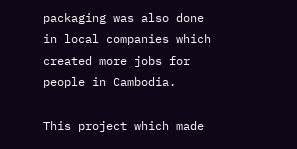packaging was also done in local companies which created more jobs for people in Cambodia.

This project which made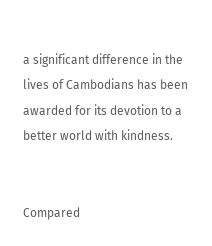a significant difference in the lives of Cambodians has been awarded for its devotion to a better world with kindness.


Compared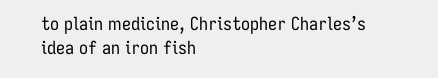to plain medicine, Christopher Charles’s idea of an iron fish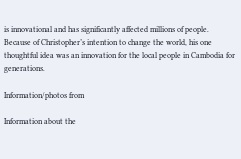is innovational and has significantly affected millions of people. Because of Christopher’s intention to change the world, his one thoughtful idea was an innovation for the local people in Cambodia for generations.

Information/photos from

Information about the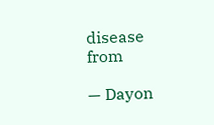disease from

— Dayon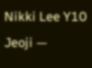Nikki Lee Y10 Jeoji —